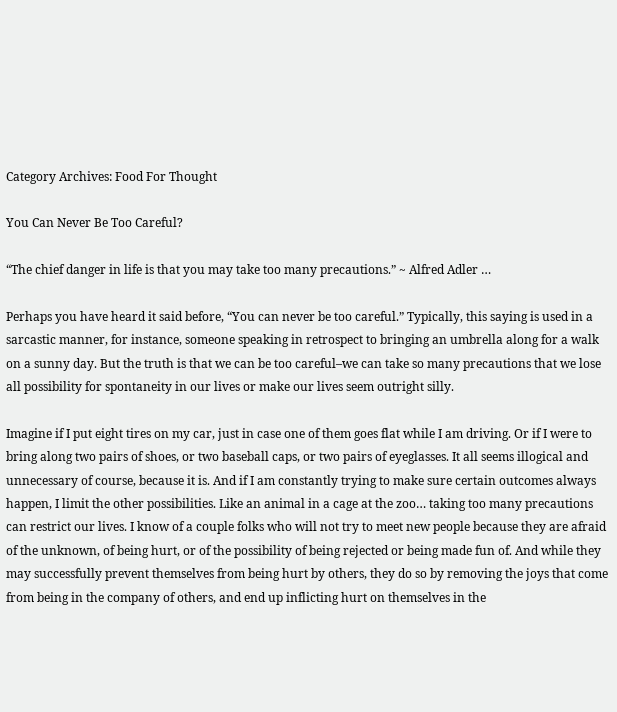Category Archives: Food For Thought

You Can Never Be Too Careful?

“The chief danger in life is that you may take too many precautions.” ~ Alfred Adler …

Perhaps you have heard it said before, “You can never be too careful.” Typically, this saying is used in a sarcastic manner, for instance, someone speaking in retrospect to bringing an umbrella along for a walk on a sunny day. But the truth is that we can be too careful–we can take so many precautions that we lose all possibility for spontaneity in our lives or make our lives seem outright silly.

Imagine if I put eight tires on my car, just in case one of them goes flat while I am driving. Or if I were to bring along two pairs of shoes, or two baseball caps, or two pairs of eyeglasses. It all seems illogical and unnecessary of course, because it is. And if I am constantly trying to make sure certain outcomes always happen, I limit the other possibilities. Like an animal in a cage at the zoo… taking too many precautions can restrict our lives. I know of a couple folks who will not try to meet new people because they are afraid of the unknown, of being hurt, or of the possibility of being rejected or being made fun of. And while they may successfully prevent themselves from being hurt by others, they do so by removing the joys that come from being in the company of others, and end up inflicting hurt on themselves in the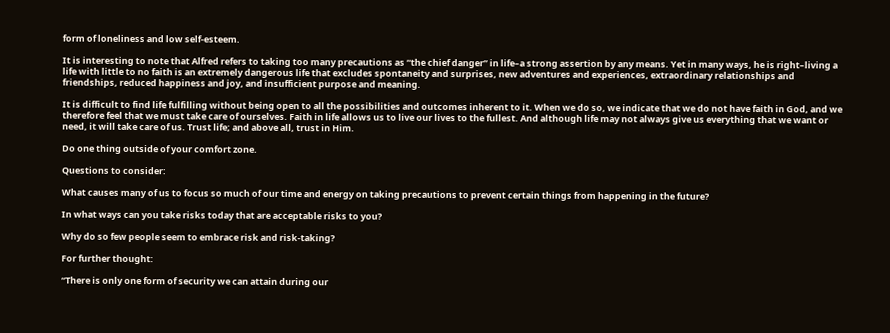form of loneliness and low self-esteem.

It is interesting to note that Alfred refers to taking too many precautions as “the chief danger” in life–a strong assertion by any means. Yet in many ways, he is right–living a life with little to no faith is an extremely dangerous life that excludes spontaneity and surprises, new adventures and experiences, extraordinary relationships and friendships, reduced happiness and joy, and insufficient purpose and meaning.

It is difficult to find life fulfilling without being open to all the possibilities and outcomes inherent to it. When we do so, we indicate that we do not have faith in God, and we therefore feel that we must take care of ourselves. Faith in life allows us to live our lives to the fullest. And although life may not always give us everything that we want or need, it will take care of us. Trust life; and above all, trust in Him.

Do one thing outside of your comfort zone.

Questions to consider:

What causes many of us to focus so much of our time and energy on taking precautions to prevent certain things from happening in the future?

In what ways can you take risks today that are acceptable risks to you?

Why do so few people seem to embrace risk and risk-taking?

For further thought:

“There is only one form of security we can attain during our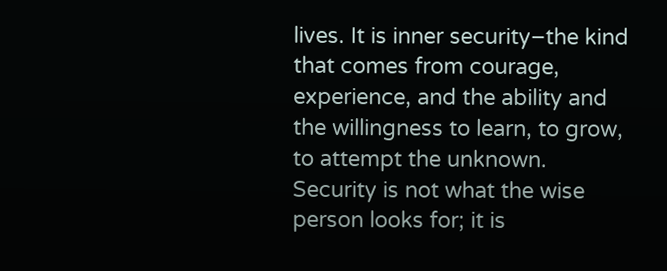lives. It is inner security–the kind that comes from courage, experience, and the ability and the willingness to learn, to grow, to attempt the unknown. Security is not what the wise person looks for; it is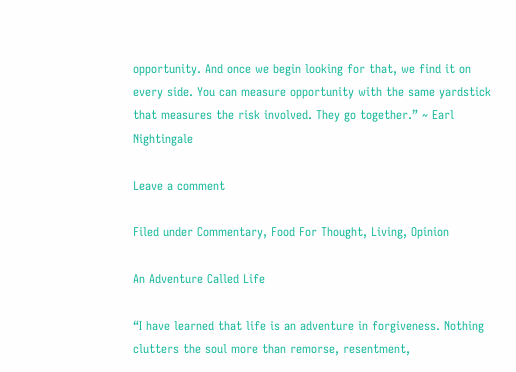opportunity. And once we begin looking for that, we find it on every side. You can measure opportunity with the same yardstick that measures the risk involved. They go together.” ~ Earl Nightingale

Leave a comment

Filed under Commentary, Food For Thought, Living, Opinion

An Adventure Called Life

“I have learned that life is an adventure in forgiveness. Nothing clutters the soul more than remorse, resentment,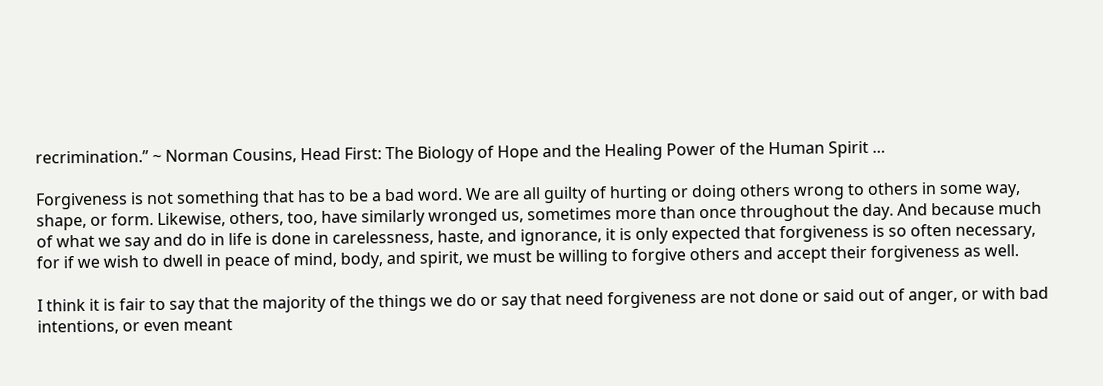recrimination.” ~ Norman Cousins, Head First: The Biology of Hope and the Healing Power of the Human Spirit …

Forgiveness is not something that has to be a bad word. We are all guilty of hurting or doing others wrong to others in some way, shape, or form. Likewise, others, too, have similarly wronged us, sometimes more than once throughout the day. And because much of what we say and do in life is done in carelessness, haste, and ignorance, it is only expected that forgiveness is so often necessary, for if we wish to dwell in peace of mind, body, and spirit, we must be willing to forgive others and accept their forgiveness as well.

I think it is fair to say that the majority of the things we do or say that need forgiveness are not done or said out of anger, or with bad intentions, or even meant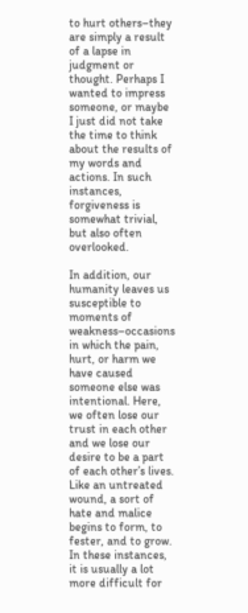to hurt others–they are simply a result of a lapse in judgment or thought. Perhaps I wanted to impress someone, or maybe I just did not take the time to think about the results of my words and actions. In such instances, forgiveness is somewhat trivial, but also often overlooked.

In addition, our humanity leaves us susceptible to moments of weakness–occasions in which the pain, hurt, or harm we have caused someone else was intentional. Here, we often lose our trust in each other and we lose our desire to be a part of each other’s lives. Like an untreated wound, a sort of hate and malice begins to form, to fester, and to grow. In these instances, it is usually a lot more difficult for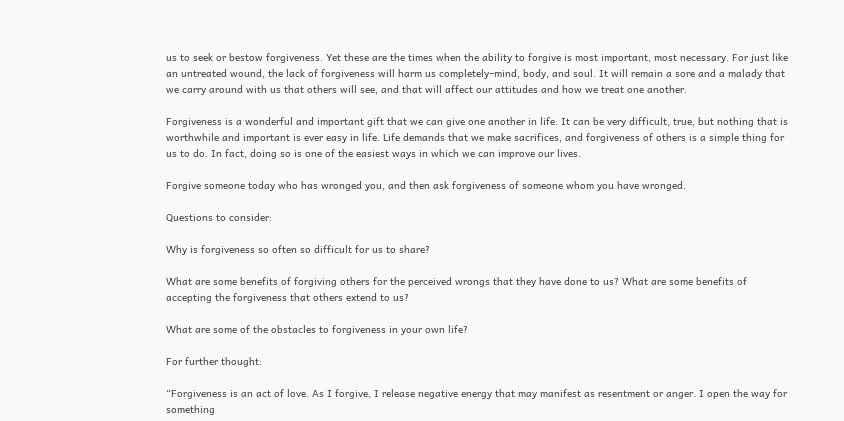us to seek or bestow forgiveness. Yet these are the times when the ability to forgive is most important, most necessary. For just like an untreated wound, the lack of forgiveness will harm us completely–mind, body, and soul. It will remain a sore and a malady that we carry around with us that others will see, and that will affect our attitudes and how we treat one another.

Forgiveness is a wonderful and important gift that we can give one another in life. It can be very difficult, true, but nothing that is worthwhile and important is ever easy in life. Life demands that we make sacrifices, and forgiveness of others is a simple thing for us to do. In fact, doing so is one of the easiest ways in which we can improve our lives.

Forgive someone today who has wronged you, and then ask forgiveness of someone whom you have wronged.

Questions to consider:

Why is forgiveness so often so difficult for us to share?

What are some benefits of forgiving others for the perceived wrongs that they have done to us? What are some benefits of accepting the forgiveness that others extend to us?

What are some of the obstacles to forgiveness in your own life?

For further thought:

“Forgiveness is an act of love. As I forgive, I release negative energy that may manifest as resentment or anger. I open the way for something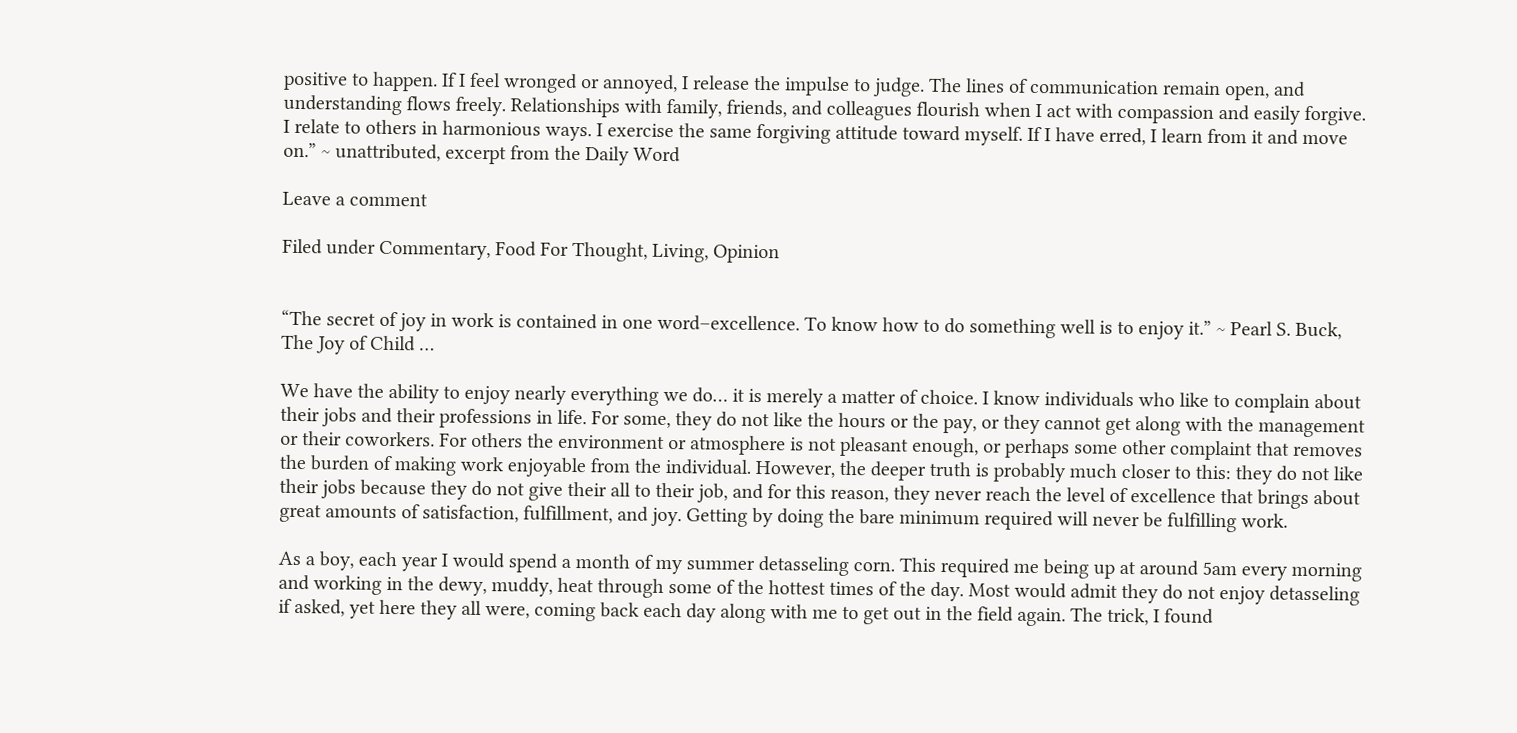positive to happen. If I feel wronged or annoyed, I release the impulse to judge. The lines of communication remain open, and understanding flows freely. Relationships with family, friends, and colleagues flourish when I act with compassion and easily forgive. I relate to others in harmonious ways. I exercise the same forgiving attitude toward myself. If I have erred, I learn from it and move on.” ~ unattributed, excerpt from the Daily Word

Leave a comment

Filed under Commentary, Food For Thought, Living, Opinion


“The secret of joy in work is contained in one word–excellence. To know how to do something well is to enjoy it.” ~ Pearl S. Buck, The Joy of Child …

We have the ability to enjoy nearly everything we do… it is merely a matter of choice. I know individuals who like to complain about their jobs and their professions in life. For some, they do not like the hours or the pay, or they cannot get along with the management or their coworkers. For others the environment or atmosphere is not pleasant enough, or perhaps some other complaint that removes the burden of making work enjoyable from the individual. However, the deeper truth is probably much closer to this: they do not like their jobs because they do not give their all to their job, and for this reason, they never reach the level of excellence that brings about great amounts of satisfaction, fulfillment, and joy. Getting by doing the bare minimum required will never be fulfilling work.

As a boy, each year I would spend a month of my summer detasseling corn. This required me being up at around 5am every morning and working in the dewy, muddy, heat through some of the hottest times of the day. Most would admit they do not enjoy detasseling if asked, yet here they all were, coming back each day along with me to get out in the field again. The trick, I found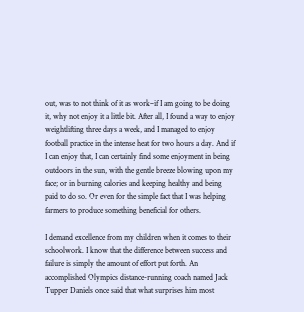out, was to not think of it as work–if I am going to be doing it, why not enjoy it a little bit. After all, I found a way to enjoy weightlifting three days a week, and I managed to enjoy football practice in the intense heat for two hours a day. And if I can enjoy that, I can certainly find some enjoyment in being outdoors in the sun, with the gentle breeze blowing upon my face; or in burning calories and keeping healthy and being paid to do so. Or even for the simple fact that I was helping farmers to produce something beneficial for others.

I demand excellence from my children when it comes to their schoolwork. I know that the difference between success and failure is simply the amount of effort put forth. An accomplished Olympics distance-running coach named Jack Tupper Daniels once said that what surprises him most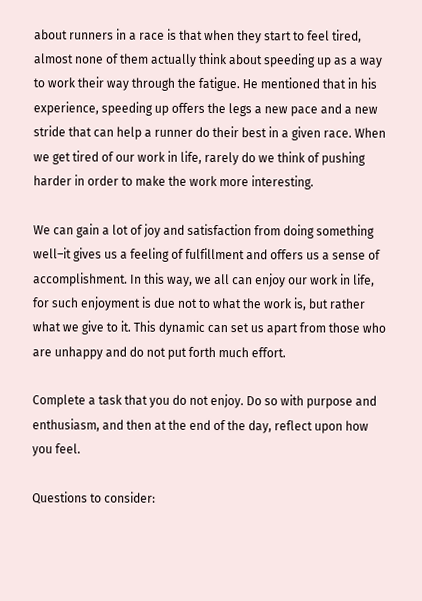about runners in a race is that when they start to feel tired, almost none of them actually think about speeding up as a way to work their way through the fatigue. He mentioned that in his experience, speeding up offers the legs a new pace and a new stride that can help a runner do their best in a given race. When we get tired of our work in life, rarely do we think of pushing harder in order to make the work more interesting.

We can gain a lot of joy and satisfaction from doing something well–it gives us a feeling of fulfillment and offers us a sense of accomplishment. In this way, we all can enjoy our work in life, for such enjoyment is due not to what the work is, but rather what we give to it. This dynamic can set us apart from those who are unhappy and do not put forth much effort.

Complete a task that you do not enjoy. Do so with purpose and enthusiasm, and then at the end of the day, reflect upon how you feel.

Questions to consider: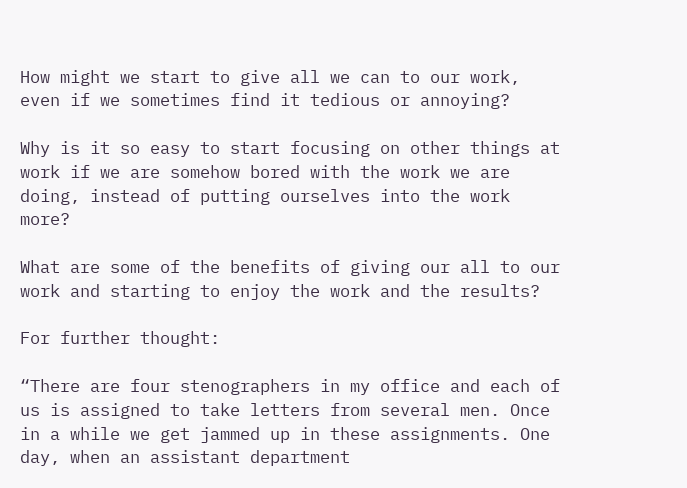How might we start to give all we can to our work, even if we sometimes find it tedious or annoying?

Why is it so easy to start focusing on other things at work if we are somehow bored with the work we are doing, instead of putting ourselves into the work more?

What are some of the benefits of giving our all to our work and starting to enjoy the work and the results?

For further thought:

“There are four stenographers in my office and each of us is assigned to take letters from several men. Once in a while we get jammed up in these assignments. One day, when an assistant department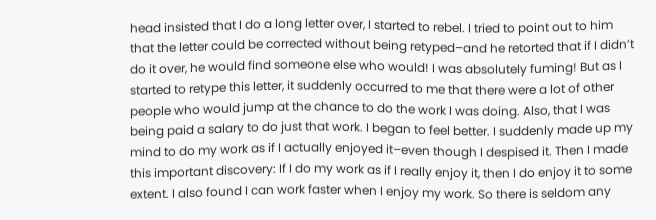head insisted that I do a long letter over, I started to rebel. I tried to point out to him that the letter could be corrected without being retyped–and he retorted that if I didn’t do it over, he would find someone else who would! I was absolutely fuming! But as I started to retype this letter, it suddenly occurred to me that there were a lot of other people who would jump at the chance to do the work I was doing. Also, that I was being paid a salary to do just that work. I began to feel better. I suddenly made up my mind to do my work as if I actually enjoyed it–even though I despised it. Then I made this important discovery: If I do my work as if I really enjoy it, then I do enjoy it to some extent. I also found I can work faster when I enjoy my work. So there is seldom any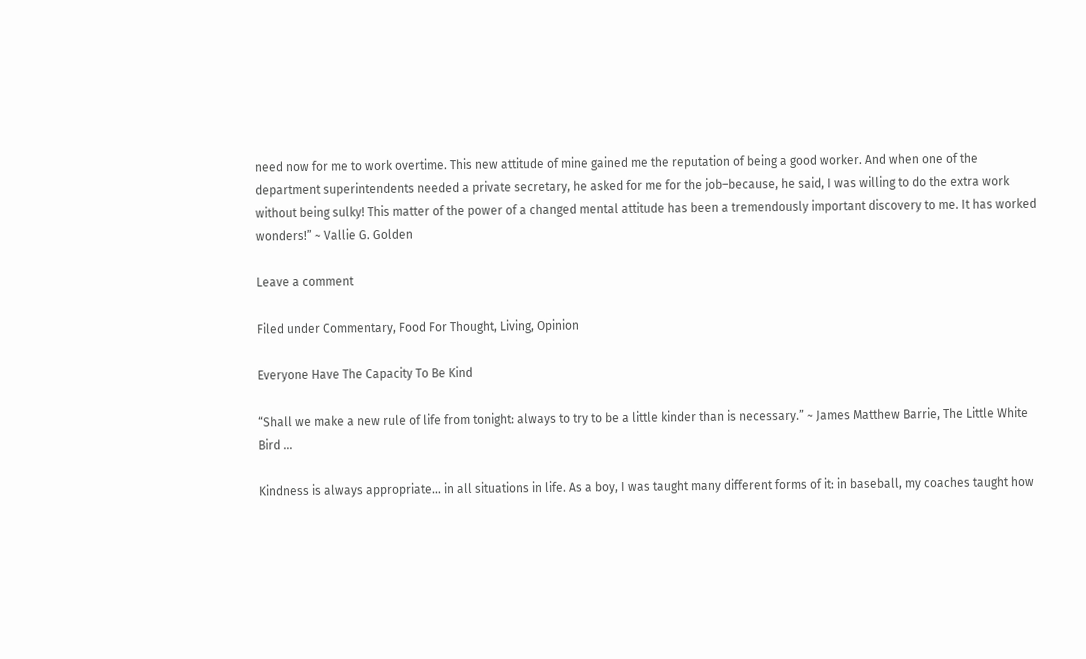need now for me to work overtime. This new attitude of mine gained me the reputation of being a good worker. And when one of the department superintendents needed a private secretary, he asked for me for the job–because, he said, I was willing to do the extra work without being sulky! This matter of the power of a changed mental attitude has been a tremendously important discovery to me. It has worked wonders!” ~ Vallie G. Golden

Leave a comment

Filed under Commentary, Food For Thought, Living, Opinion

Everyone Have The Capacity To Be Kind

“Shall we make a new rule of life from tonight: always to try to be a little kinder than is necessary.” ~ James Matthew Barrie, The Little White Bird …

Kindness is always appropriate… in all situations in life. As a boy, I was taught many different forms of it: in baseball, my coaches taught how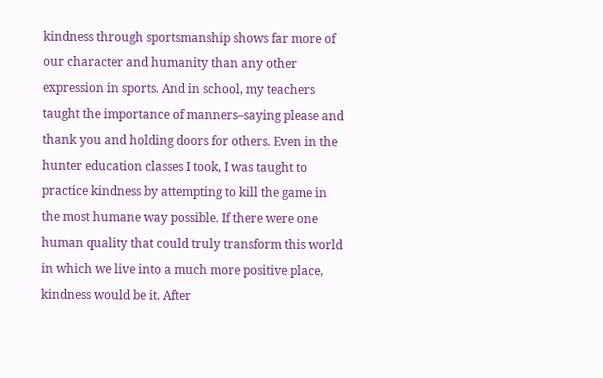kindness through sportsmanship shows far more of our character and humanity than any other expression in sports. And in school, my teachers taught the importance of manners–saying please and thank you and holding doors for others. Even in the hunter education classes I took, I was taught to practice kindness by attempting to kill the game in the most humane way possible. If there were one human quality that could truly transform this world in which we live into a much more positive place, kindness would be it. After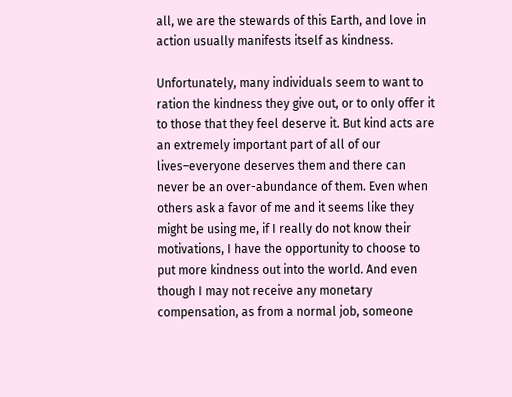all, we are the stewards of this Earth, and love in action usually manifests itself as kindness.

Unfortunately, many individuals seem to want to ration the kindness they give out, or to only offer it to those that they feel deserve it. But kind acts are an extremely important part of all of our lives–everyone deserves them and there can never be an over-abundance of them. Even when others ask a favor of me and it seems like they might be using me, if I really do not know their motivations, I have the opportunity to choose to put more kindness out into the world. And even though I may not receive any monetary compensation, as from a normal job, someone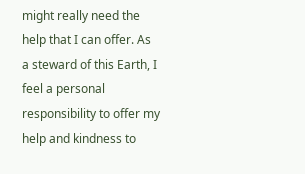might really need the help that I can offer. As a steward of this Earth, I feel a personal responsibility to offer my help and kindness to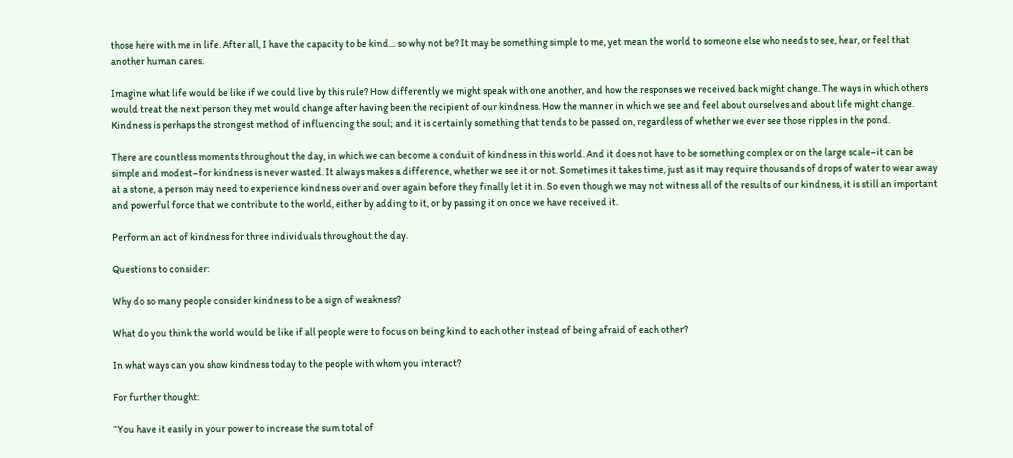those here with me in life. After all, I have the capacity to be kind… so why not be? It may be something simple to me, yet mean the world to someone else who needs to see, hear, or feel that another human cares.

Imagine what life would be like if we could live by this rule? How differently we might speak with one another, and how the responses we received back might change. The ways in which others would treat the next person they met would change after having been the recipient of our kindness. How the manner in which we see and feel about ourselves and about life might change. Kindness is perhaps the strongest method of influencing the soul; and it is certainly something that tends to be passed on, regardless of whether we ever see those ripples in the pond.

There are countless moments throughout the day, in which we can become a conduit of kindness in this world. And it does not have to be something complex or on the large scale–it can be simple and modest–for kindness is never wasted. It always makes a difference, whether we see it or not. Sometimes it takes time, just as it may require thousands of drops of water to wear away at a stone, a person may need to experience kindness over and over again before they finally let it in. So even though we may not witness all of the results of our kindness, it is still an important and powerful force that we contribute to the world, either by adding to it, or by passing it on once we have received it.

Perform an act of kindness for three individuals throughout the day.

Questions to consider:

Why do so many people consider kindness to be a sign of weakness?

What do you think the world would be like if all people were to focus on being kind to each other instead of being afraid of each other?

In what ways can you show kindness today to the people with whom you interact?

For further thought:

“You have it easily in your power to increase the sum total of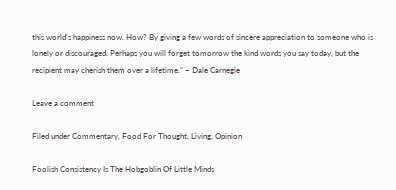this world’s happiness now. How? By giving a few words of sincere appreciation to someone who is lonely or discouraged. Perhaps you will forget tomorrow the kind words you say today, but the recipient may cherish them over a lifetime.” ~ Dale Carnegie

Leave a comment

Filed under Commentary, Food For Thought, Living, Opinion

Foolish Consistency Is The Hobgoblin Of Little Minds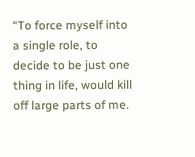“To force myself into a single role, to decide to be just one thing in life, would kill off large parts of me.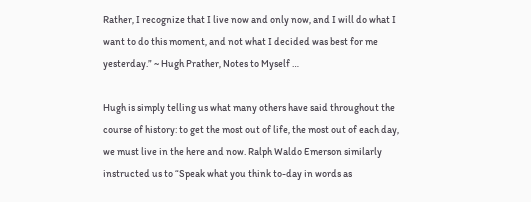Rather, I recognize that I live now and only now, and I will do what I want to do this moment, and not what I decided was best for me yesterday.” ~ Hugh Prather, Notes to Myself …

Hugh is simply telling us what many others have said throughout the course of history: to get the most out of life, the most out of each day, we must live in the here and now. Ralph Waldo Emerson similarly instructed us to “Speak what you think to-day in words as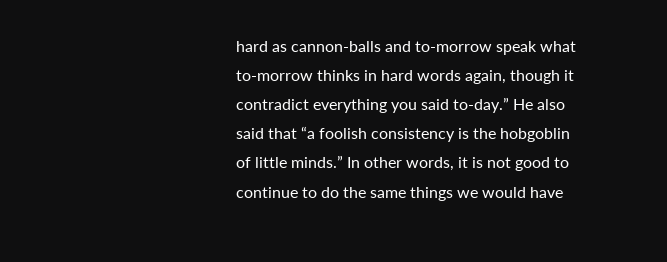hard as cannon-balls and to-morrow speak what to-morrow thinks in hard words again, though it contradict everything you said to-day.” He also said that “a foolish consistency is the hobgoblin of little minds.” In other words, it is not good to continue to do the same things we would have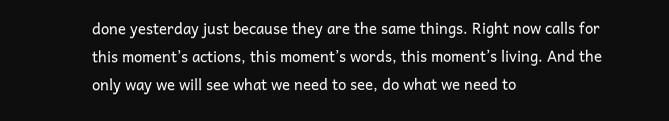done yesterday just because they are the same things. Right now calls for this moment’s actions, this moment’s words, this moment’s living. And the only way we will see what we need to see, do what we need to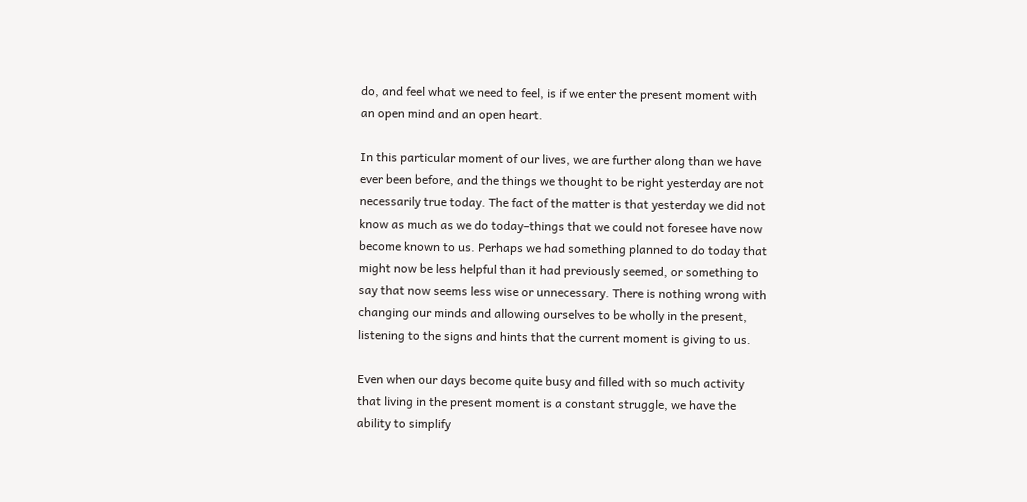do, and feel what we need to feel, is if we enter the present moment with an open mind and an open heart.

In this particular moment of our lives, we are further along than we have ever been before, and the things we thought to be right yesterday are not necessarily true today. The fact of the matter is that yesterday we did not know as much as we do today–things that we could not foresee have now become known to us. Perhaps we had something planned to do today that might now be less helpful than it had previously seemed, or something to say that now seems less wise or unnecessary. There is nothing wrong with changing our minds and allowing ourselves to be wholly in the present, listening to the signs and hints that the current moment is giving to us.

Even when our days become quite busy and filled with so much activity that living in the present moment is a constant struggle, we have the ability to simplify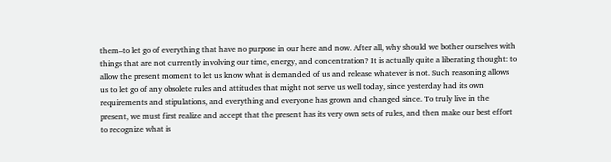them–to let go of everything that have no purpose in our here and now. After all, why should we bother ourselves with things that are not currently involving our time, energy, and concentration? It is actually quite a liberating thought: to allow the present moment to let us know what is demanded of us and release whatever is not. Such reasoning allows us to let go of any obsolete rules and attitudes that might not serve us well today, since yesterday had its own requirements and stipulations, and everything and everyone has grown and changed since. To truly live in the present, we must first realize and accept that the present has its very own sets of rules, and then make our best effort to recognize what is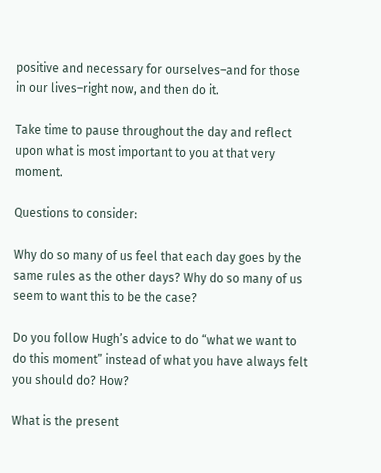positive and necessary for ourselves–and for those in our lives–right now, and then do it.

Take time to pause throughout the day and reflect upon what is most important to you at that very moment.

Questions to consider:

Why do so many of us feel that each day goes by the same rules as the other days? Why do so many of us seem to want this to be the case?

Do you follow Hugh’s advice to do “what we want to do this moment” instead of what you have always felt you should do? How?

What is the present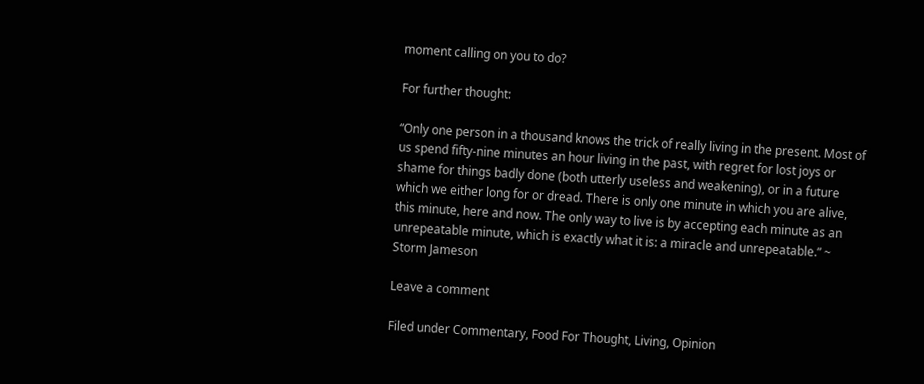moment calling on you to do?

For further thought:

“Only one person in a thousand knows the trick of really living in the present. Most of us spend fifty-nine minutes an hour living in the past, with regret for lost joys or shame for things badly done (both utterly useless and weakening), or in a future which we either long for or dread. There is only one minute in which you are alive, this minute, here and now. The only way to live is by accepting each minute as an unrepeatable minute, which is exactly what it is: a miracle and unrepeatable.” ~ Storm Jameson

Leave a comment

Filed under Commentary, Food For Thought, Living, Opinion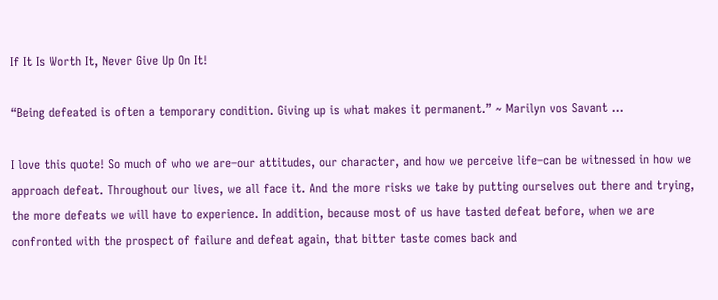If It Is Worth It, Never Give Up On It!

“Being defeated is often a temporary condition. Giving up is what makes it permanent.” ~ Marilyn vos Savant …

I love this quote! So much of who we are–our attitudes, our character, and how we perceive life–can be witnessed in how we approach defeat. Throughout our lives, we all face it. And the more risks we take by putting ourselves out there and trying, the more defeats we will have to experience. In addition, because most of us have tasted defeat before, when we are confronted with the prospect of failure and defeat again, that bitter taste comes back and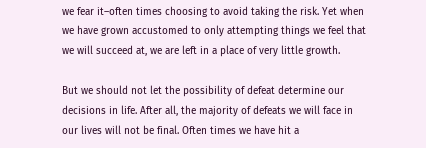we fear it–often times choosing to avoid taking the risk. Yet when we have grown accustomed to only attempting things we feel that we will succeed at, we are left in a place of very little growth.

But we should not let the possibility of defeat determine our decisions in life. After all, the majority of defeats we will face in our lives will not be final. Often times we have hit a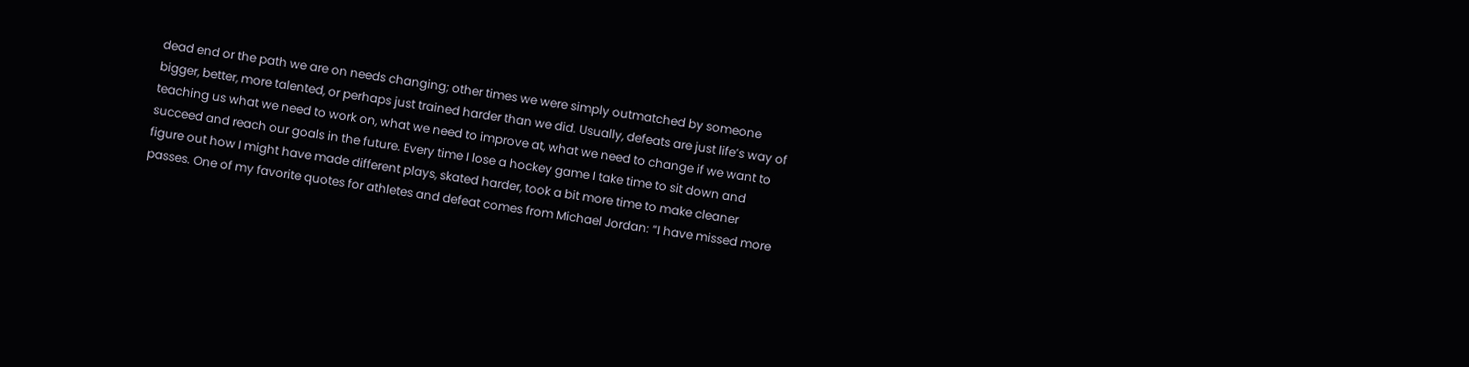dead end or the path we are on needs changing; other times we were simply outmatched by someone bigger, better, more talented, or perhaps just trained harder than we did. Usually, defeats are just life’s way of teaching us what we need to work on, what we need to improve at, what we need to change if we want to succeed and reach our goals in the future. Every time I lose a hockey game I take time to sit down and figure out how I might have made different plays, skated harder, took a bit more time to make cleaner passes. One of my favorite quotes for athletes and defeat comes from Michael Jordan: “I have missed more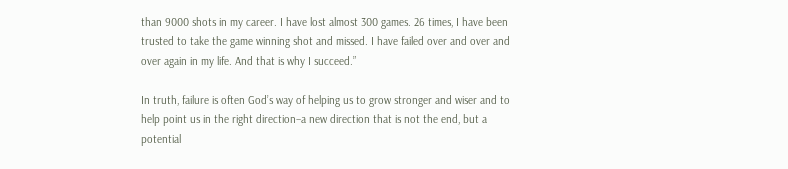than 9000 shots in my career. I have lost almost 300 games. 26 times, I have been trusted to take the game winning shot and missed. I have failed over and over and over again in my life. And that is why I succeed.”

In truth, failure is often God’s way of helping us to grow stronger and wiser and to help point us in the right direction–a new direction that is not the end, but a potential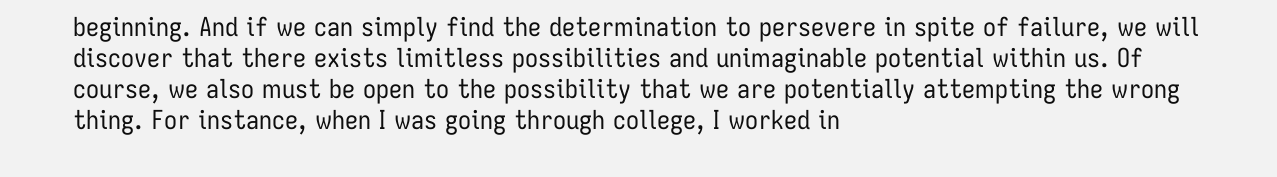beginning. And if we can simply find the determination to persevere in spite of failure, we will discover that there exists limitless possibilities and unimaginable potential within us. Of course, we also must be open to the possibility that we are potentially attempting the wrong thing. For instance, when I was going through college, I worked in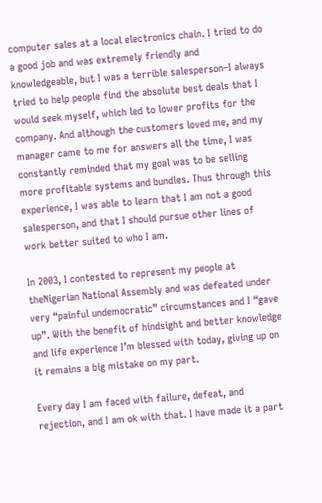computer sales at a local electronics chain. I tried to do a good job and was extremely friendly and knowledgeable, but I was a terrible salesperson–I always tried to help people find the absolute best deals that I would seek myself, which led to lower profits for the company. And although the customers loved me, and my manager came to me for answers all the time, I was constantly reminded that my goal was to be selling more profitable systems and bundles. Thus through this experience, I was able to learn that I am not a good salesperson, and that I should pursue other lines of work better suited to who I am.

In 2003, I contested to represent my people at theNigerian National Assembly and was defeated under very “painful undemocratic” circumstances and I “gave up”. With the benefit of hindsight and better knowledge and life experience I’m blessed with today, giving up on it remains a big mistake on my part.

Every day I am faced with failure, defeat, and rejection, and I am ok with that. I have made it a part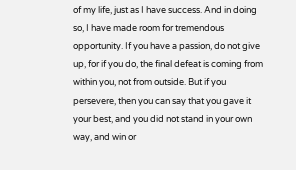of my life, just as I have success. And in doing so, I have made room for tremendous opportunity. If you have a passion, do not give up, for if you do, the final defeat is coming from within you, not from outside. But if you persevere, then you can say that you gave it your best, and you did not stand in your own way, and win or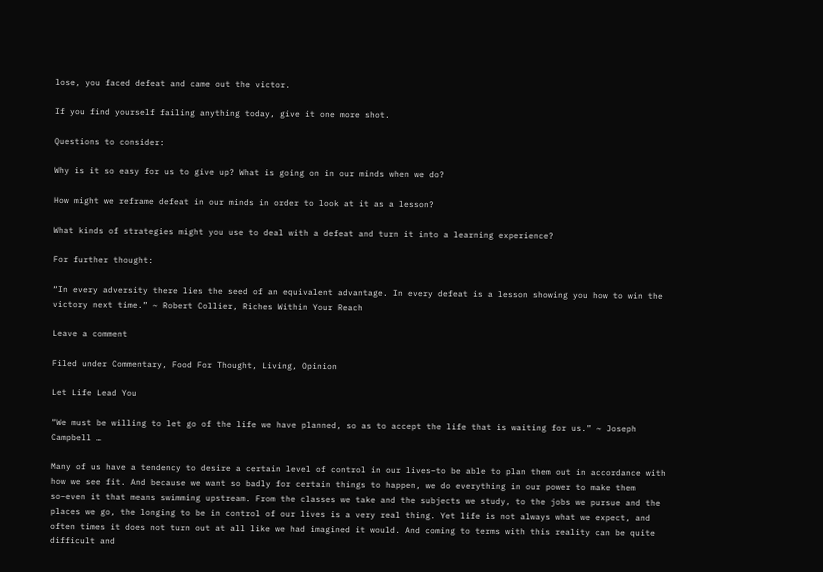lose, you faced defeat and came out the victor.

If you find yourself failing anything today, give it one more shot.

Questions to consider:

Why is it so easy for us to give up? What is going on in our minds when we do?

How might we reframe defeat in our minds in order to look at it as a lesson?

What kinds of strategies might you use to deal with a defeat and turn it into a learning experience?

For further thought:

“In every adversity there lies the seed of an equivalent advantage. In every defeat is a lesson showing you how to win the victory next time.” ~ Robert Collier, Riches Within Your Reach

Leave a comment

Filed under Commentary, Food For Thought, Living, Opinion

Let Life Lead You

“We must be willing to let go of the life we have planned, so as to accept the life that is waiting for us.” ~ Joseph Campbell …

Many of us have a tendency to desire a certain level of control in our lives–to be able to plan them out in accordance with how we see fit. And because we want so badly for certain things to happen, we do everything in our power to make them so–even it that means swimming upstream. From the classes we take and the subjects we study, to the jobs we pursue and the places we go, the longing to be in control of our lives is a very real thing. Yet life is not always what we expect, and often times it does not turn out at all like we had imagined it would. And coming to terms with this reality can be quite difficult and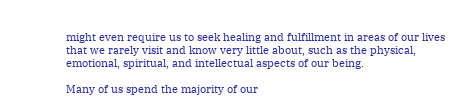might even require us to seek healing and fulfillment in areas of our lives that we rarely visit and know very little about, such as the physical, emotional, spiritual, and intellectual aspects of our being.

Many of us spend the majority of our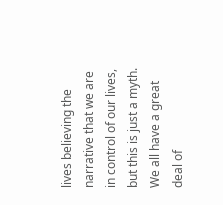lives believing the narrative that we are in control of our lives, but this is just a myth. We all have a great deal of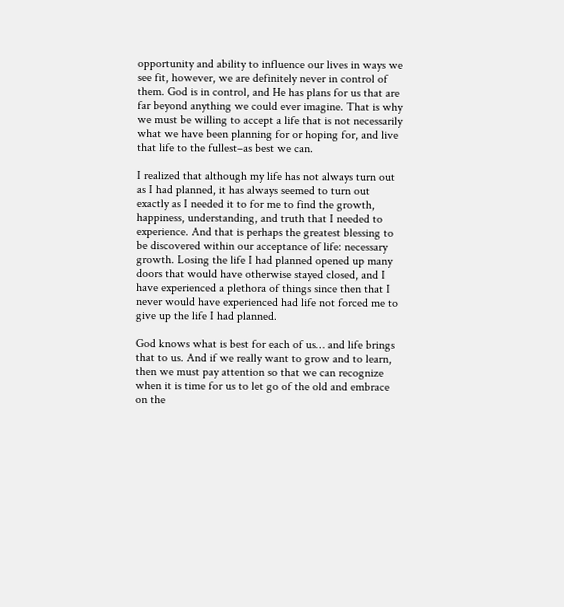opportunity and ability to influence our lives in ways we see fit, however, we are definitely never in control of them. God is in control, and He has plans for us that are far beyond anything we could ever imagine. That is why we must be willing to accept a life that is not necessarily what we have been planning for or hoping for, and live that life to the fullest–as best we can.

I realized that although my life has not always turn out as I had planned, it has always seemed to turn out exactly as I needed it to for me to find the growth, happiness, understanding, and truth that I needed to experience. And that is perhaps the greatest blessing to be discovered within our acceptance of life: necessary growth. Losing the life I had planned opened up many doors that would have otherwise stayed closed, and I have experienced a plethora of things since then that I never would have experienced had life not forced me to give up the life I had planned.

God knows what is best for each of us… and life brings that to us. And if we really want to grow and to learn, then we must pay attention so that we can recognize when it is time for us to let go of the old and embrace on the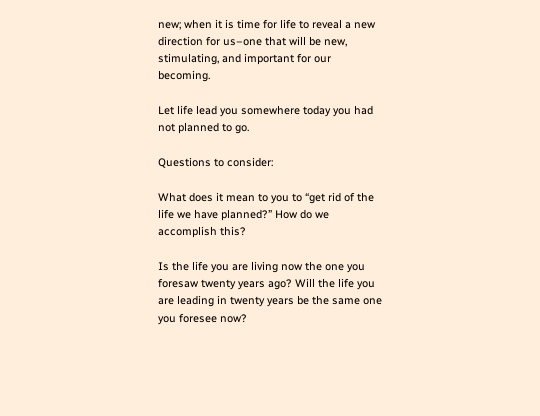new; when it is time for life to reveal a new direction for us–one that will be new, stimulating, and important for our becoming.

Let life lead you somewhere today you had not planned to go.

Questions to consider:

What does it mean to you to “get rid of the life we have planned?” How do we accomplish this?

Is the life you are living now the one you foresaw twenty years ago? Will the life you are leading in twenty years be the same one you foresee now?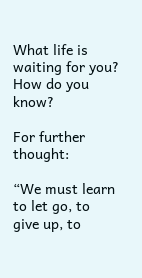What life is waiting for you? How do you know?

For further thought:

“We must learn to let go, to give up, to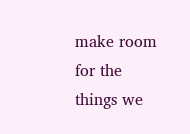make room for the things we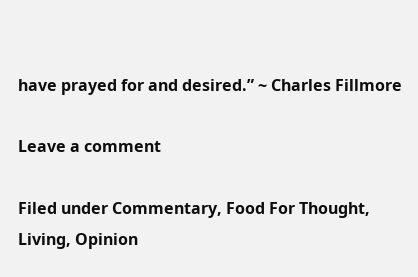have prayed for and desired.” ~ Charles Fillmore

Leave a comment

Filed under Commentary, Food For Thought, Living, Opinion